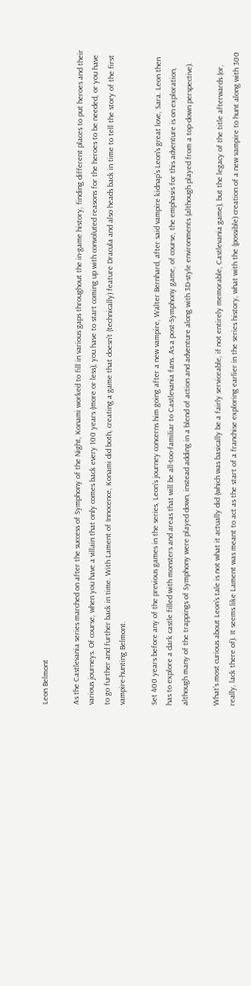Leon Belmont

As the Castlevania series marched on after the success of Symphony of the Night, Konami worked to fill in various gaps throughout the in-game history, finding different places to put heroes and their various journeys. Of course, when you have a villain that only comes back every 100 years (more or less), you have to start coming up with convoluted reasons for the heroes to be needed, or you have to go further and further back in time. With Lament of Innocence, Konami did both, creating a game that doesn't (technically) feature Dracula and also heads back in time to tell the story of the first vampire-hunting Belmont.

Set 400 years before any of the previous games in the series, Leon's journey concerns him going after a new vampire, Walter Bernhard, after said vampire kidnap's Leon's great love, Sara. Leon then has to explore a dark castle filled with monsters and areas that will be all-too-familiar to Castlevania fans. As a post-Symphony game, of course, the emphasis for this adventure is on exploration, although many of the trappings of Symphony were played down, instead adding in a blend of action and adventure along with 3D-style environments (although played from a top-down perspective).

What's most curious about Leon's tale is not what it actually did (which was basically be a fairly serviceable, if not entirely memorable, Castlevania game), but the legacy of the title afterwards (or, really, lack there of). It seems like Lament was meant to act as the start of a franchise exploring earlier in the series history, what with the (possible) creation of a new vampire to hunt along with 300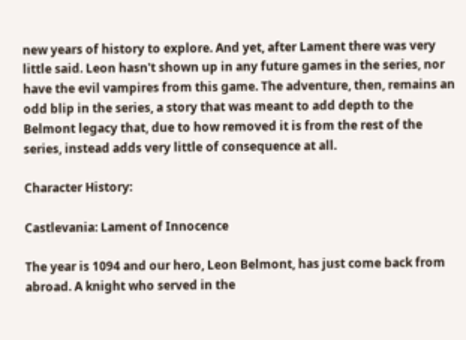new years of history to explore. And yet, after Lament there was very little said. Leon hasn't shown up in any future games in the series, nor have the evil vampires from this game. The adventure, then, remains an odd blip in the series, a story that was meant to add depth to the Belmont legacy that, due to how removed it is from the rest of the series, instead adds very little of consequence at all.

Character History:

Castlevania: Lament of Innocence

The year is 1094 and our hero, Leon Belmont, has just come back from abroad. A knight who served in the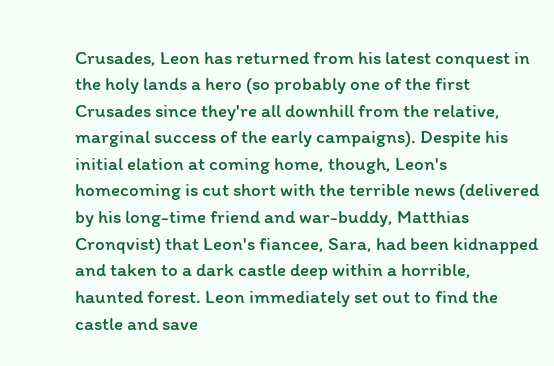Crusades, Leon has returned from his latest conquest in the holy lands a hero (so probably one of the first Crusades since they're all downhill from the relative, marginal success of the early campaigns). Despite his initial elation at coming home, though, Leon's homecoming is cut short with the terrible news (delivered by his long-time friend and war-buddy, Matthias Cronqvist) that Leon's fiancee, Sara, had been kidnapped and taken to a dark castle deep within a horrible, haunted forest. Leon immediately set out to find the castle and save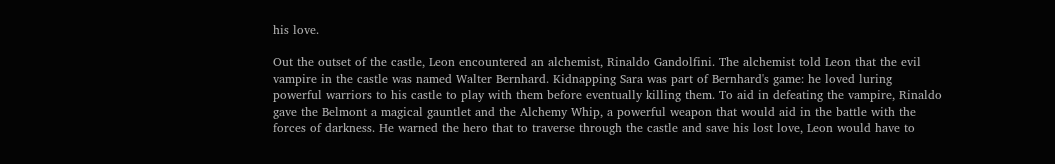his love.

Out the outset of the castle, Leon encountered an alchemist, Rinaldo Gandolfini. The alchemist told Leon that the evil vampire in the castle was named Walter Bernhard. Kidnapping Sara was part of Bernhard's game: he loved luring powerful warriors to his castle to play with them before eventually killing them. To aid in defeating the vampire, Rinaldo gave the Belmont a magical gauntlet and the Alchemy Whip, a powerful weapon that would aid in the battle with the forces of darkness. He warned the hero that to traverse through the castle and save his lost love, Leon would have to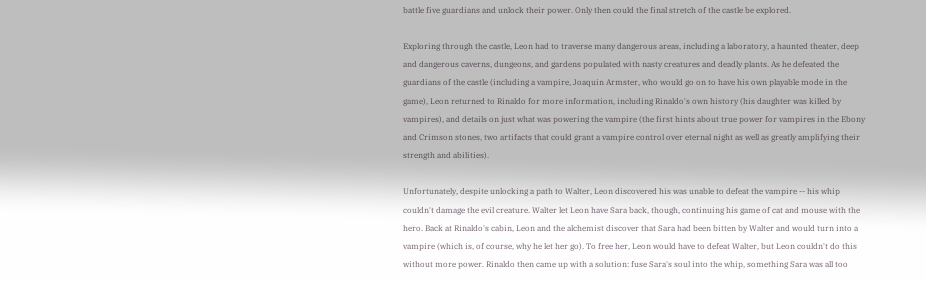battle five guardians and unlock their power. Only then could the final stretch of the castle be explored.

Exploring through the castle, Leon had to traverse many dangerous areas, including a laboratory, a haunted theater, deep and dangerous caverns, dungeons, and gardens populated with nasty creatures and deadly plants. As he defeated the guardians of the castle (including a vampire, Joaquin Armster, who would go on to have his own playable mode in the game), Leon returned to Rinaldo for more information, including Rinaldo's own history (his daughter was killed by vampires), and details on just what was powering the vampire (the first hints about true power for vampires in the Ebony and Crimson stones, two artifacts that could grant a vampire control over eternal night as well as greatly amplifying their strength and abilities).

Unfortunately, despite unlocking a path to Walter, Leon discovered his was unable to defeat the vampire -- his whip couldn't damage the evil creature. Walter let Leon have Sara back, though, continuing his game of cat and mouse with the hero. Back at Rinaldo's cabin, Leon and the alchemist discover that Sara had been bitten by Walter and would turn into a vampire (which is, of course, why he let her go). To free her, Leon would have to defeat Walter, but Leon couldn't do this without more power. Rinaldo then came up with a solution: fuse Sara's soul into the whip, something Sara was all too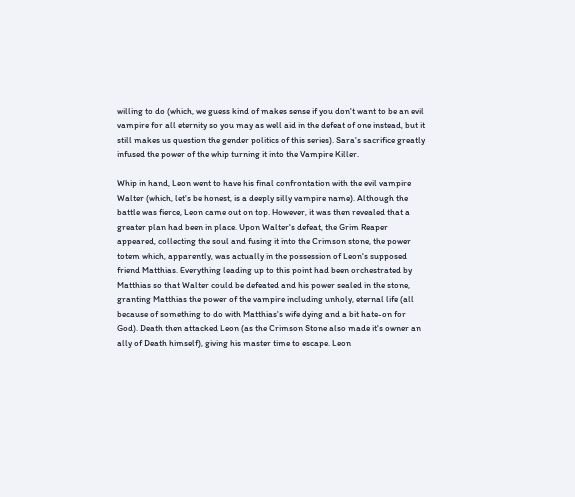willing to do (which, we guess kind of makes sense if you don't want to be an evil vampire for all eternity so you may as well aid in the defeat of one instead, but it still makes us question the gender politics of this series). Sara's sacrifice greatly infused the power of the whip turning it into the Vampire Killer.

Whip in hand, Leon went to have his final confrontation with the evil vampire Walter (which, let's be honest, is a deeply silly vampire name). Although the battle was fierce, Leon came out on top. However, it was then revealed that a greater plan had been in place. Upon Walter's defeat, the Grim Reaper appeared, collecting the soul and fusing it into the Crimson stone, the power totem which, apparently, was actually in the possession of Leon's supposed friend Matthias. Everything leading up to this point had been orchestrated by Matthias so that Walter could be defeated and his power sealed in the stone, granting Matthias the power of the vampire including unholy, eternal life (all because of something to do with Matthias's wife dying and a bit hate-on for God). Death then attacked Leon (as the Crimson Stone also made it's owner an ally of Death himself), giving his master time to escape. Leon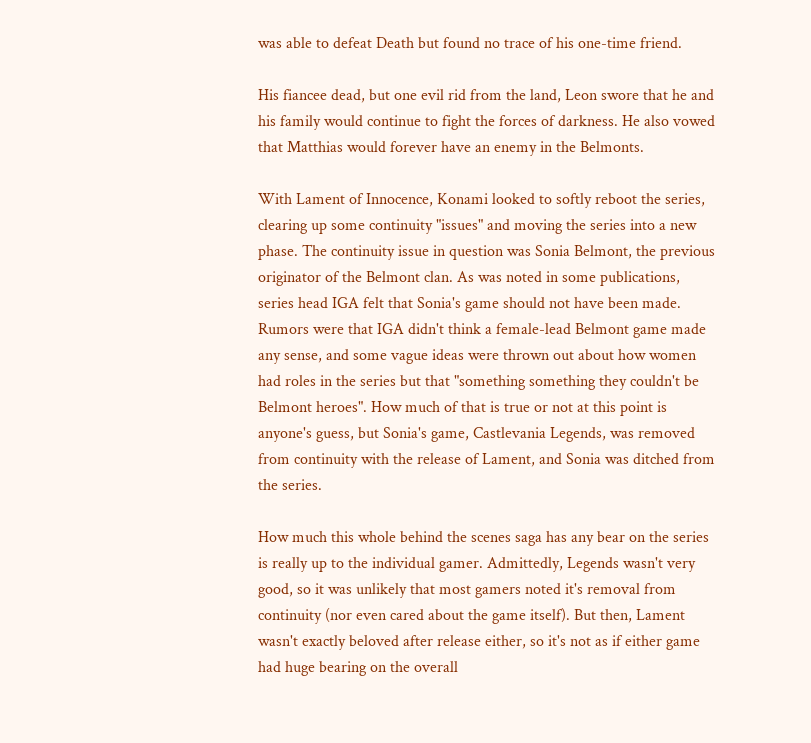was able to defeat Death but found no trace of his one-time friend.

His fiancee dead, but one evil rid from the land, Leon swore that he and his family would continue to fight the forces of darkness. He also vowed that Matthias would forever have an enemy in the Belmonts.

With Lament of Innocence, Konami looked to softly reboot the series, clearing up some continuity "issues" and moving the series into a new phase. The continuity issue in question was Sonia Belmont, the previous originator of the Belmont clan. As was noted in some publications, series head IGA felt that Sonia's game should not have been made. Rumors were that IGA didn't think a female-lead Belmont game made any sense, and some vague ideas were thrown out about how women had roles in the series but that "something something they couldn't be Belmont heroes". How much of that is true or not at this point is anyone's guess, but Sonia's game, Castlevania Legends, was removed from continuity with the release of Lament, and Sonia was ditched from the series.

How much this whole behind the scenes saga has any bear on the series is really up to the individual gamer. Admittedly, Legends wasn't very good, so it was unlikely that most gamers noted it's removal from continuity (nor even cared about the game itself). But then, Lament wasn't exactly beloved after release either, so it's not as if either game had huge bearing on the overall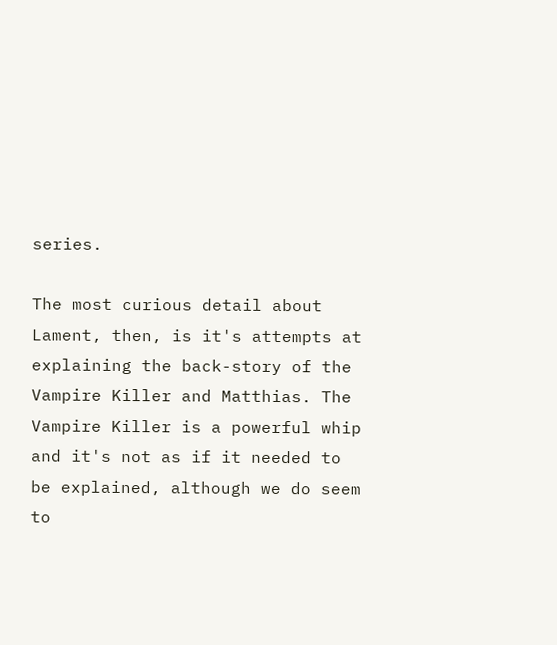series.

The most curious detail about Lament, then, is it's attempts at explaining the back-story of the Vampire Killer and Matthias. The Vampire Killer is a powerful whip and it's not as if it needed to be explained, although we do seem to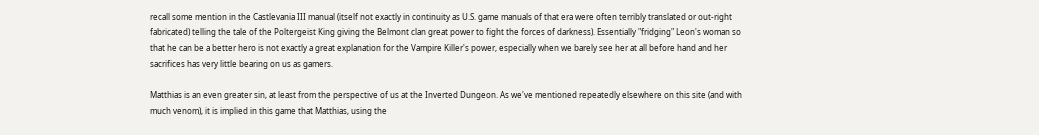recall some mention in the Castlevania III manual (itself not exactly in continuity as U.S. game manuals of that era were often terribly translated or out-right fabricated) telling the tale of the Poltergeist King giving the Belmont clan great power to fight the forces of darkness). Essentially "fridging" Leon's woman so that he can be a better hero is not exactly a great explanation for the Vampire Killer's power, especially when we barely see her at all before hand and her sacrifices has very little bearing on us as gamers.

Matthias is an even greater sin, at least from the perspective of us at the Inverted Dungeon. As we've mentioned repeatedly elsewhere on this site (and with much venom), it is implied in this game that Matthias, using the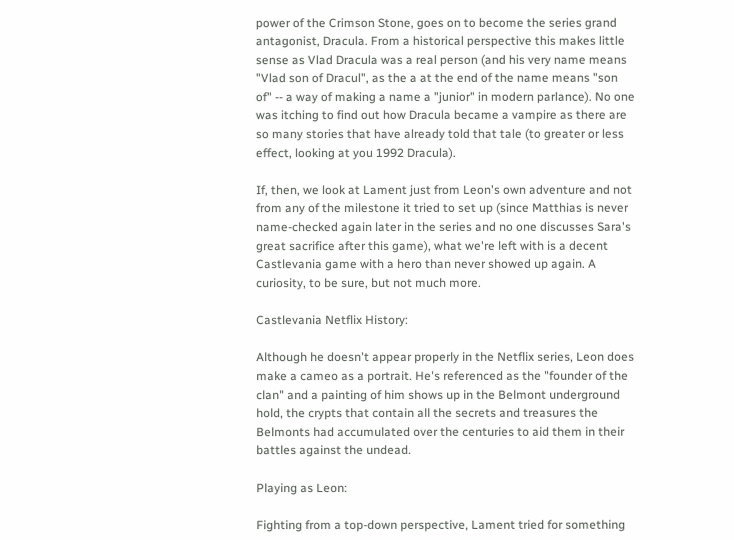power of the Crimson Stone, goes on to become the series grand antagonist, Dracula. From a historical perspective this makes little sense as Vlad Dracula was a real person (and his very name means "Vlad son of Dracul", as the a at the end of the name means "son of" -- a way of making a name a "junior" in modern parlance). No one was itching to find out how Dracula became a vampire as there are so many stories that have already told that tale (to greater or less effect, looking at you 1992 Dracula).

If, then, we look at Lament just from Leon's own adventure and not from any of the milestone it tried to set up (since Matthias is never name-checked again later in the series and no one discusses Sara's great sacrifice after this game), what we're left with is a decent Castlevania game with a hero than never showed up again. A curiosity, to be sure, but not much more.

Castlevania Netflix History:

Although he doesn't appear properly in the Netflix series, Leon does make a cameo as a portrait. He's referenced as the "founder of the clan" and a painting of him shows up in the Belmont underground hold, the crypts that contain all the secrets and treasures the Belmonts had accumulated over the centuries to aid them in their battles against the undead.

Playing as Leon:

Fighting from a top-down perspective, Lament tried for something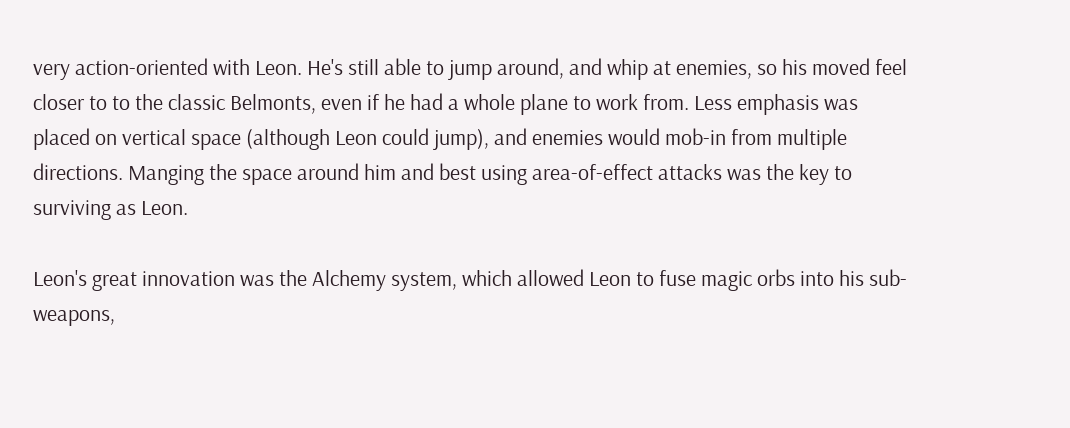very action-oriented with Leon. He's still able to jump around, and whip at enemies, so his moved feel closer to to the classic Belmonts, even if he had a whole plane to work from. Less emphasis was placed on vertical space (although Leon could jump), and enemies would mob-in from multiple directions. Manging the space around him and best using area-of-effect attacks was the key to surviving as Leon.

Leon's great innovation was the Alchemy system, which allowed Leon to fuse magic orbs into his sub-weapons,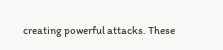creating powerful attacks. These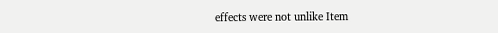effects were not unlike Item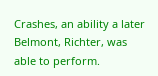Crashes, an ability a later Belmont, Richter, was able to perform.